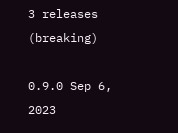3 releases (breaking)

0.9.0 Sep 6, 2023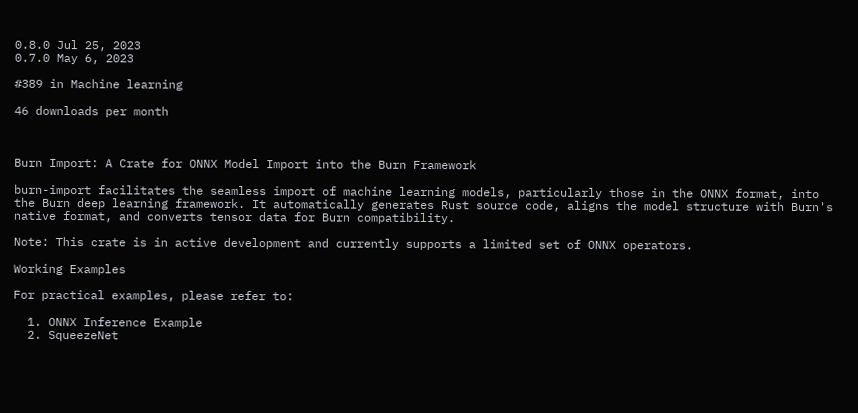0.8.0 Jul 25, 2023
0.7.0 May 6, 2023

#389 in Machine learning

46 downloads per month



Burn Import: A Crate for ONNX Model Import into the Burn Framework

burn-import facilitates the seamless import of machine learning models, particularly those in the ONNX format, into the Burn deep learning framework. It automatically generates Rust source code, aligns the model structure with Burn's native format, and converts tensor data for Burn compatibility.

Note: This crate is in active development and currently supports a limited set of ONNX operators.

Working Examples

For practical examples, please refer to:

  1. ONNX Inference Example
  2. SqueezeNet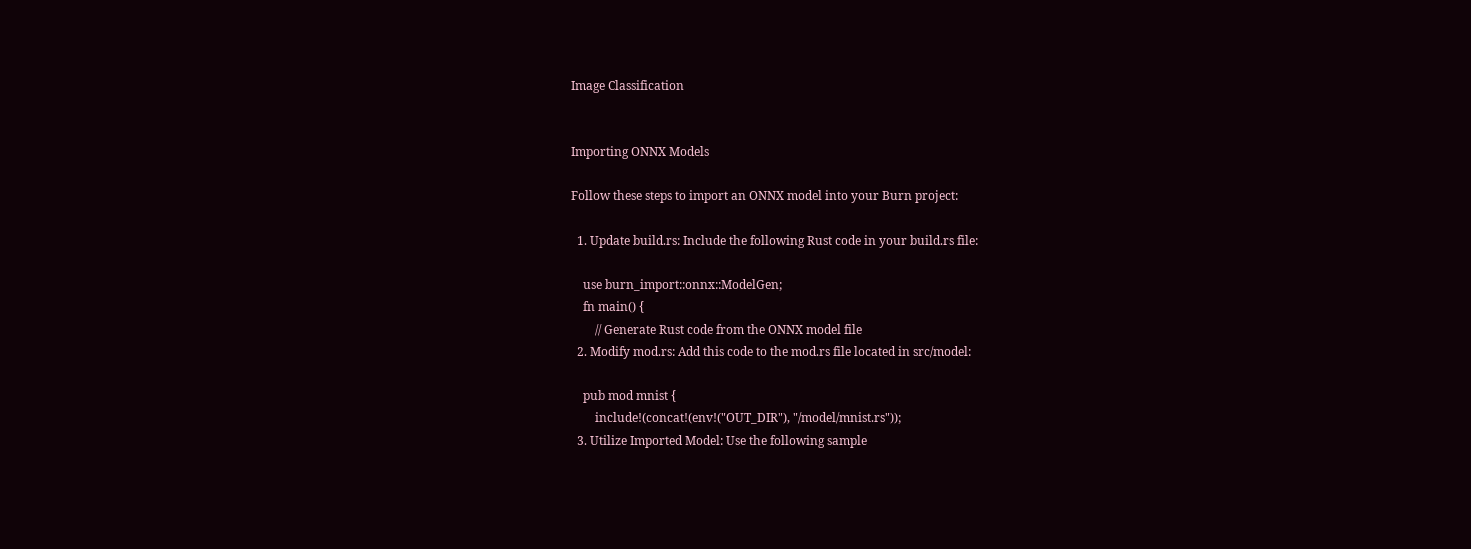Image Classification


Importing ONNX Models

Follow these steps to import an ONNX model into your Burn project:

  1. Update build.rs: Include the following Rust code in your build.rs file:

    use burn_import::onnx::ModelGen;
    fn main() {
        // Generate Rust code from the ONNX model file
  2. Modify mod.rs: Add this code to the mod.rs file located in src/model:

    pub mod mnist {
        include!(concat!(env!("OUT_DIR"), "/model/mnist.rs"));
  3. Utilize Imported Model: Use the following sample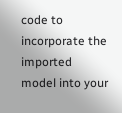code to incorporate the imported model into your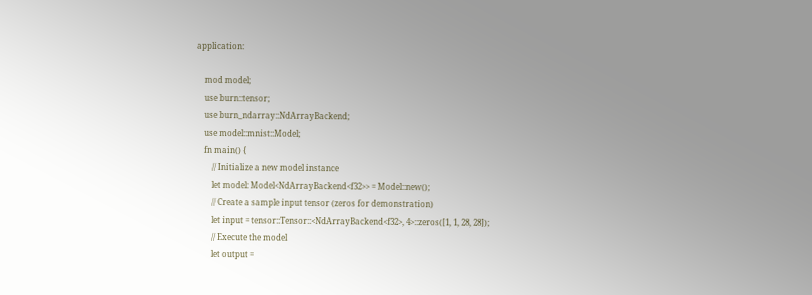application:

    mod model;
    use burn::tensor;
    use burn_ndarray::NdArrayBackend;
    use model::mnist::Model;
    fn main() {
        // Initialize a new model instance
        let model: Model<NdArrayBackend<f32>> = Model::new();
        // Create a sample input tensor (zeros for demonstration)
        let input = tensor::Tensor::<NdArrayBackend<f32>, 4>::zeros([1, 1, 28, 28]);
        // Execute the model
        let output =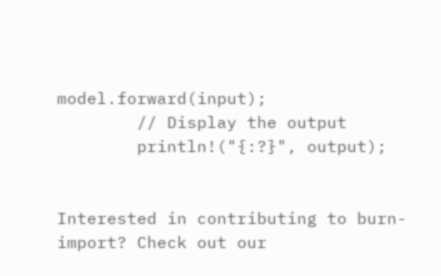model.forward(input);
        // Display the output
        println!("{:?}", output);


Interested in contributing to burn-import? Check out our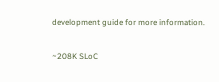development guide for more information.


~208K SLoC